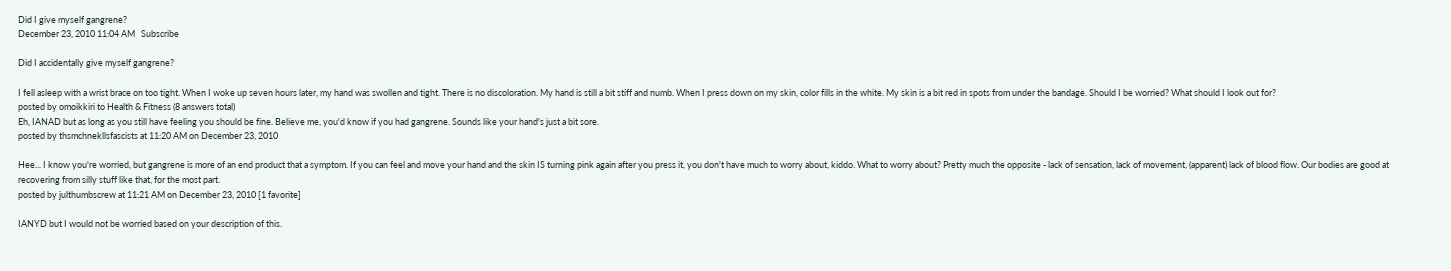Did I give myself gangrene?
December 23, 2010 11:04 AM   Subscribe

Did I accidentally give myself gangrene?

I fell asleep with a wrist brace on too tight. When I woke up seven hours later, my hand was swollen and tight. There is no discoloration. My hand is still a bit stiff and numb. When I press down on my skin, color fills in the white. My skin is a bit red in spots from under the bandage. Should I be worried? What should I look out for?
posted by omoikkiri to Health & Fitness (8 answers total)
Eh, IANAD but as long as you still have feeling you should be fine. Believe me, you'd know if you had gangrene. Sounds like your hand's just a bit sore.
posted by thsmchnekllsfascists at 11:20 AM on December 23, 2010

Hee... I know you're worried, but gangrene is more of an end product that a symptom. If you can feel and move your hand and the skin IS turning pink again after you press it, you don't have much to worry about, kiddo. What to worry about? Pretty much the opposite - lack of sensation, lack of movement, (apparent) lack of blood flow. Our bodies are good at recovering from silly stuff like that, for the most part.
posted by julthumbscrew at 11:21 AM on December 23, 2010 [1 favorite]

IANYD but I would not be worried based on your description of this.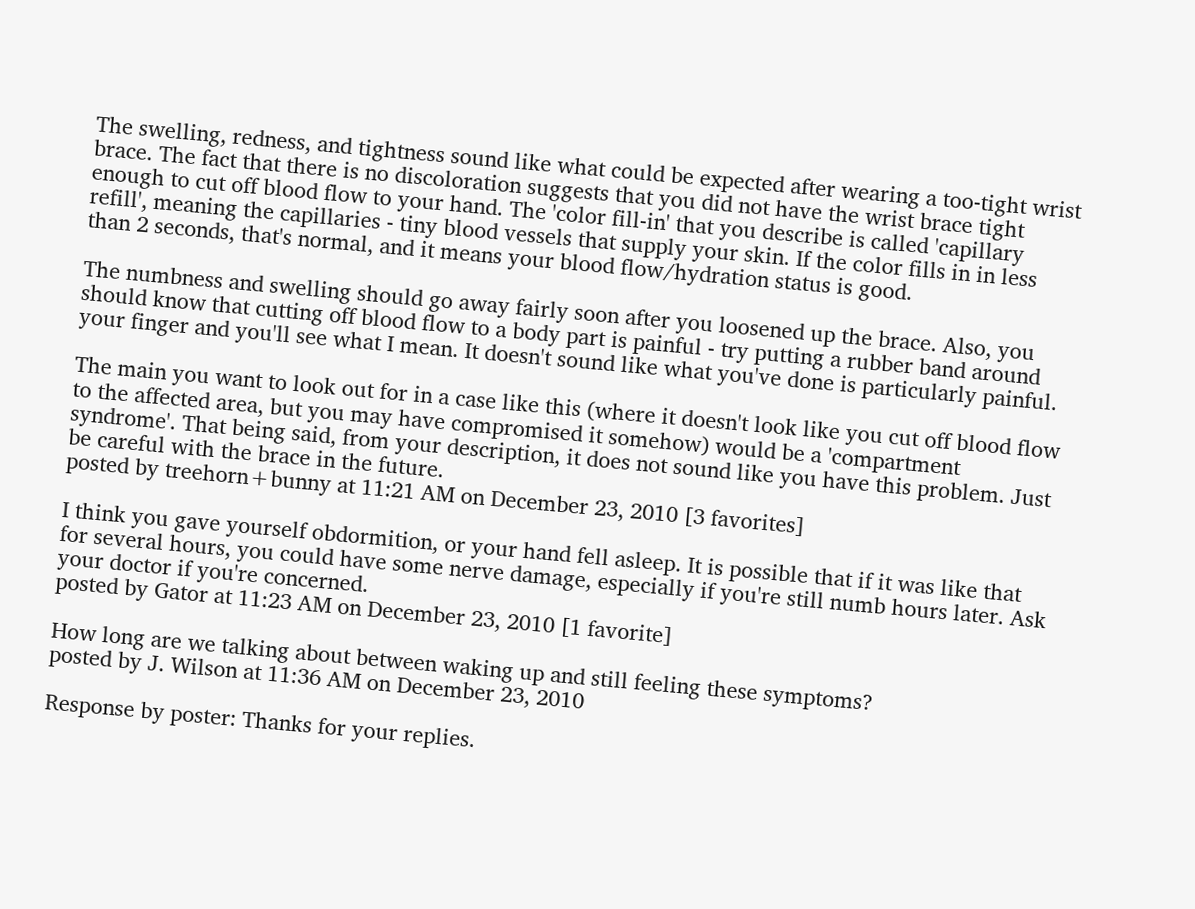The swelling, redness, and tightness sound like what could be expected after wearing a too-tight wrist brace. The fact that there is no discoloration suggests that you did not have the wrist brace tight enough to cut off blood flow to your hand. The 'color fill-in' that you describe is called 'capillary refill', meaning the capillaries - tiny blood vessels that supply your skin. If the color fills in in less than 2 seconds, that's normal, and it means your blood flow/hydration status is good.

The numbness and swelling should go away fairly soon after you loosened up the brace. Also, you should know that cutting off blood flow to a body part is painful - try putting a rubber band around your finger and you'll see what I mean. It doesn't sound like what you've done is particularly painful.

The main you want to look out for in a case like this (where it doesn't look like you cut off blood flow to the affected area, but you may have compromised it somehow) would be a 'compartment syndrome'. That being said, from your description, it does not sound like you have this problem. Just be careful with the brace in the future.
posted by treehorn+bunny at 11:21 AM on December 23, 2010 [3 favorites]

I think you gave yourself obdormition, or your hand fell asleep. It is possible that if it was like that for several hours, you could have some nerve damage, especially if you're still numb hours later. Ask your doctor if you're concerned.
posted by Gator at 11:23 AM on December 23, 2010 [1 favorite]

How long are we talking about between waking up and still feeling these symptoms?
posted by J. Wilson at 11:36 AM on December 23, 2010

Response by poster: Thanks for your replies.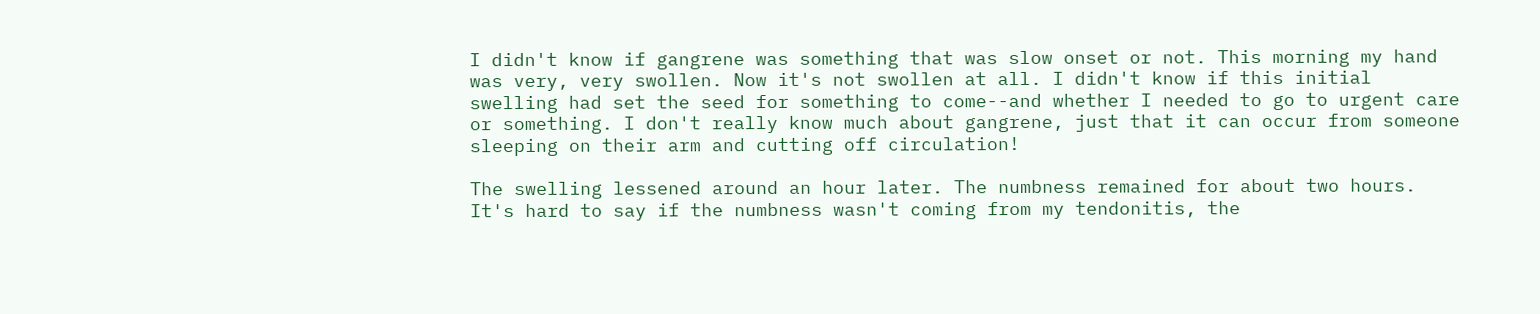I didn't know if gangrene was something that was slow onset or not. This morning my hand was very, very swollen. Now it's not swollen at all. I didn't know if this initial swelling had set the seed for something to come--and whether I needed to go to urgent care or something. I don't really know much about gangrene, just that it can occur from someone sleeping on their arm and cutting off circulation!

The swelling lessened around an hour later. The numbness remained for about two hours. It's hard to say if the numbness wasn't coming from my tendonitis, the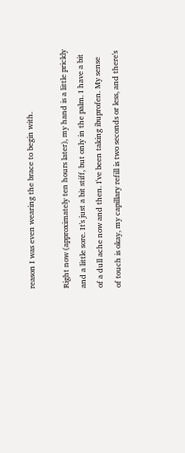reason I was even wearing the brace to begin with.

Right now (approximately ten hours later), my hand is a little prickly and a little sore. It's just a bit stiff, but only in the palm. I have a bit of a dull ache now and then. I've been taking ibuprofen. My sense of touch is okay, my capillary refill is two seconds or less, and there's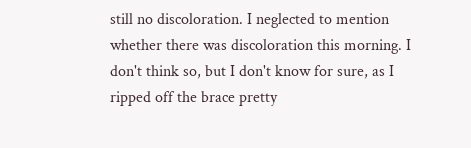still no discoloration. I neglected to mention whether there was discoloration this morning. I don't think so, but I don't know for sure, as I ripped off the brace pretty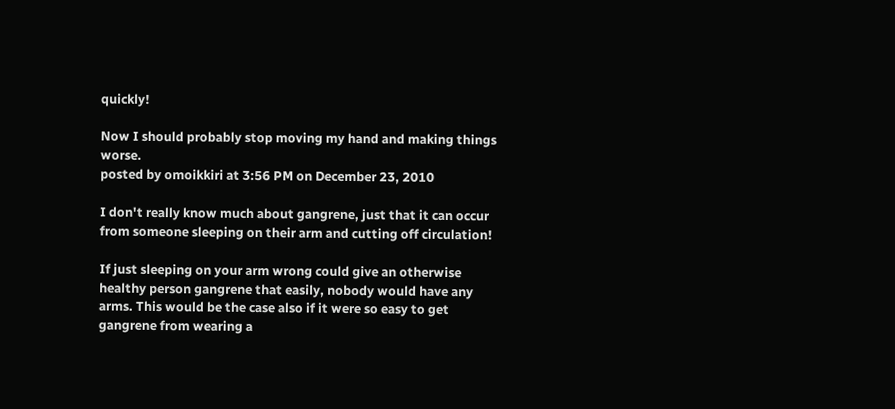quickly!

Now I should probably stop moving my hand and making things worse.
posted by omoikkiri at 3:56 PM on December 23, 2010

I don't really know much about gangrene, just that it can occur from someone sleeping on their arm and cutting off circulation!

If just sleeping on your arm wrong could give an otherwise healthy person gangrene that easily, nobody would have any arms. This would be the case also if it were so easy to get gangrene from wearing a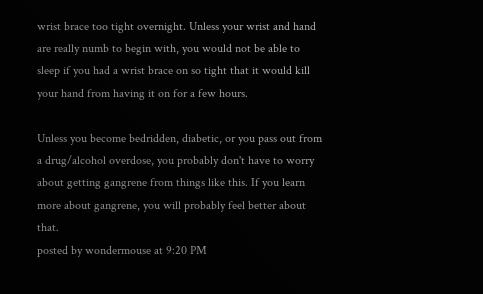wrist brace too tight overnight. Unless your wrist and hand are really numb to begin with, you would not be able to sleep if you had a wrist brace on so tight that it would kill your hand from having it on for a few hours.

Unless you become bedridden, diabetic, or you pass out from a drug/alcohol overdose, you probably don't have to worry about getting gangrene from things like this. If you learn more about gangrene, you will probably feel better about that.
posted by wondermouse at 9:20 PM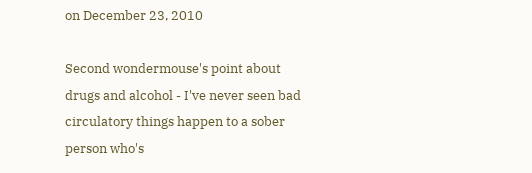on December 23, 2010

Second wondermouse's point about drugs and alcohol - I've never seen bad circulatory things happen to a sober person who's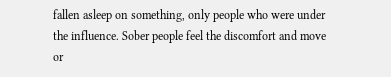fallen asleep on something, only people who were under the influence. Sober people feel the discomfort and move or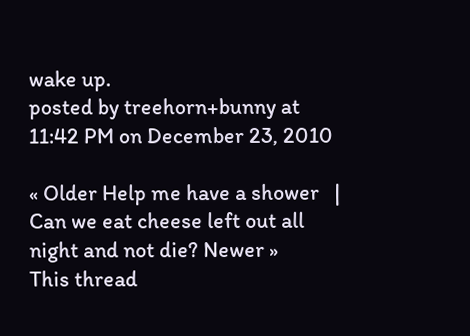wake up.
posted by treehorn+bunny at 11:42 PM on December 23, 2010

« Older Help me have a shower   |   Can we eat cheese left out all night and not die? Newer »
This thread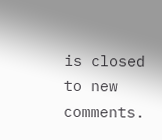is closed to new comments.